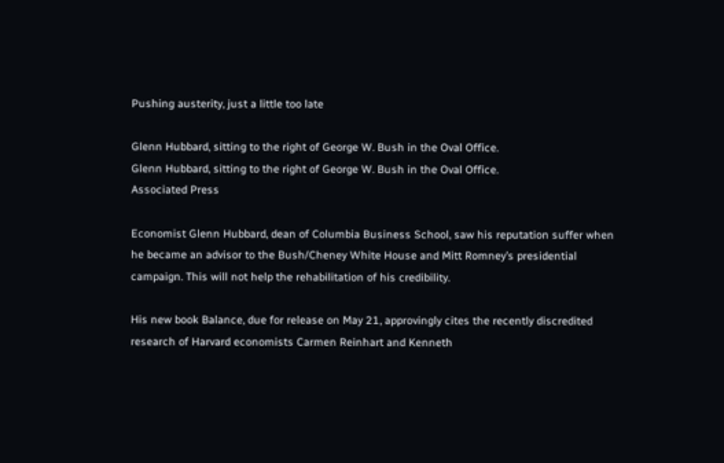Pushing austerity, just a little too late

Glenn Hubbard, sitting to the right of George W. Bush in the Oval Office.
Glenn Hubbard, sitting to the right of George W. Bush in the Oval Office.
Associated Press

Economist Glenn Hubbard, dean of Columbia Business School, saw his reputation suffer when he became an advisor to the Bush/Cheney White House and Mitt Romney’s presidential campaign. This will not help the rehabilitation of his credibility.

His new book Balance, due for release on May 21, approvingly cites the recently discredited research of Harvard economists Carmen Reinhart and Kenneth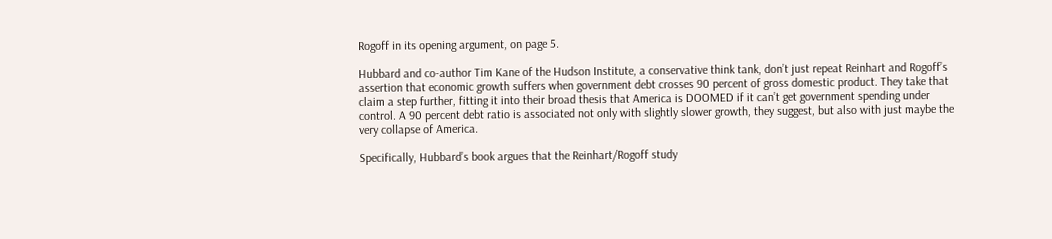Rogoff in its opening argument, on page 5.

Hubbard and co-author Tim Kane of the Hudson Institute, a conservative think tank, don’t just repeat Reinhart and Rogoff’s assertion that economic growth suffers when government debt crosses 90 percent of gross domestic product. They take that claim a step further, fitting it into their broad thesis that America is DOOMED if it can’t get government spending under control. A 90 percent debt ratio is associated not only with slightly slower growth, they suggest, but also with just maybe the very collapse of America.

Specifically, Hubbard’s book argues that the Reinhart/Rogoff study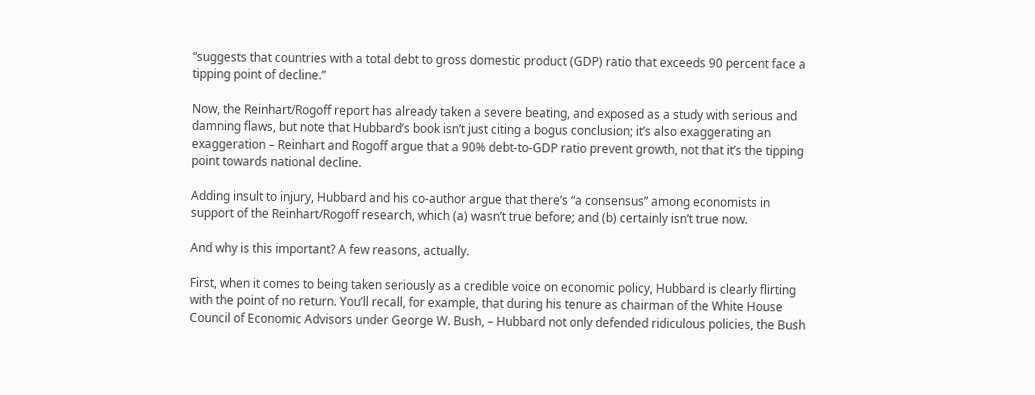“suggests that countries with a total debt to gross domestic product (GDP) ratio that exceeds 90 percent face a tipping point of decline.”

Now, the Reinhart/Rogoff report has already taken a severe beating, and exposed as a study with serious and damning flaws, but note that Hubbard’s book isn’t just citing a bogus conclusion; it’s also exaggerating an exaggeration – Reinhart and Rogoff argue that a 90% debt-to-GDP ratio prevent growth, not that it’s the tipping point towards national decline.

Adding insult to injury, Hubbard and his co-author argue that there’s “a consensus” among economists in support of the Reinhart/Rogoff research, which (a) wasn’t true before; and (b) certainly isn’t true now.

And why is this important? A few reasons, actually.

First, when it comes to being taken seriously as a credible voice on economic policy, Hubbard is clearly flirting with the point of no return. You’ll recall, for example, that during his tenure as chairman of the White House Council of Economic Advisors under George W. Bush, – Hubbard not only defended ridiculous policies, the Bush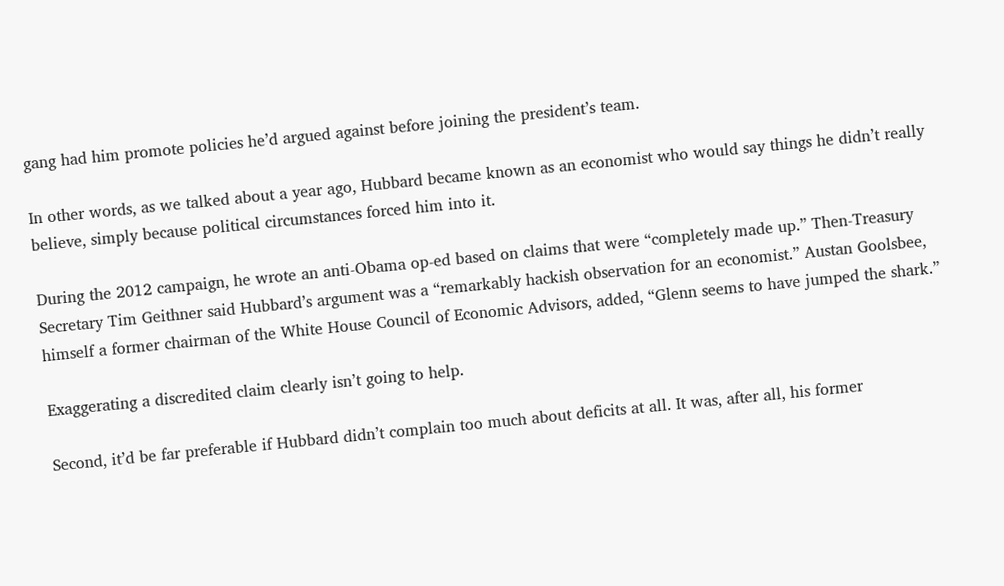gang had him promote policies he’d argued against before joining the president’s team.

In other words, as we talked about a year ago, Hubbard became known as an economist who would say things he didn’t really believe, simply because political circumstances forced him into it.

During the 2012 campaign, he wrote an anti-Obama op-ed based on claims that were “completely made up.” Then-Treasury Secretary Tim Geithner said Hubbard’s argument was a “remarkably hackish observation for an economist.” Austan Goolsbee, himself a former chairman of the White House Council of Economic Advisors, added, “Glenn seems to have jumped the shark.”

Exaggerating a discredited claim clearly isn’t going to help.

Second, it’d be far preferable if Hubbard didn’t complain too much about deficits at all. It was, after all, his former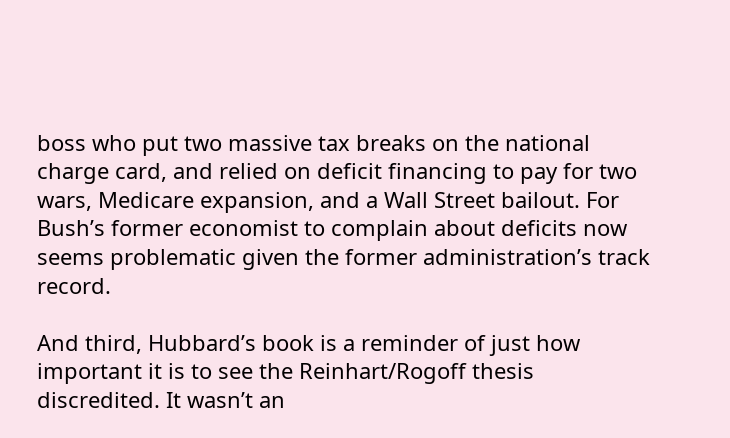boss who put two massive tax breaks on the national charge card, and relied on deficit financing to pay for two wars, Medicare expansion, and a Wall Street bailout. For Bush’s former economist to complain about deficits now seems problematic given the former administration’s track record.

And third, Hubbard’s book is a reminder of just how important it is to see the Reinhart/Rogoff thesis discredited. It wasn’t an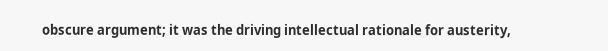obscure argument; it was the driving intellectual rationale for austerity,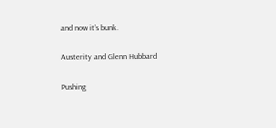and now it’s bunk.

Austerity and Glenn Hubbard

Pushing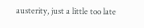austerity, just a little too late